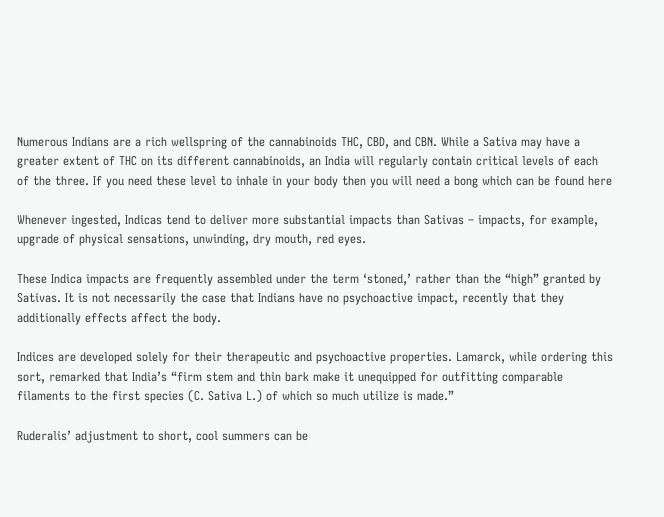Numerous Indians are a rich wellspring of the cannabinoids THC, CBD, and CBN. While a Sativa may have a greater extent of THC on its different cannabinoids, an India will regularly contain critical levels of each of the three. If you need these level to inhale in your body then you will need a bong which can be found here

Whenever ingested, Indicas tend to deliver more substantial impacts than Sativas – impacts, for example, upgrade of physical sensations, unwinding, dry mouth, red eyes.

These Indica impacts are frequently assembled under the term ‘stoned,’ rather than the “high” granted by Sativas. It is not necessarily the case that Indians have no psychoactive impact, recently that they additionally effects affect the body.

Indices are developed solely for their therapeutic and psychoactive properties. Lamarck, while ordering this sort, remarked that India’s “firm stem and thin bark make it unequipped for outfitting comparable filaments to the first species (C. Sativa L.) of which so much utilize is made.”

Ruderalis’ adjustment to short, cool summers can be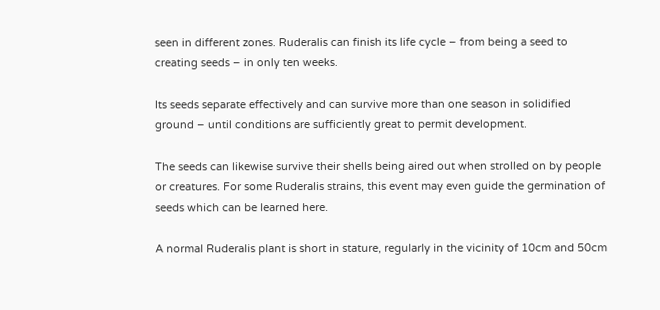seen in different zones. Ruderalis can finish its life cycle – from being a seed to creating seeds – in only ten weeks.

Its seeds separate effectively and can survive more than one season in solidified ground – until conditions are sufficiently great to permit development.

The seeds can likewise survive their shells being aired out when strolled on by people or creatures. For some Ruderalis strains, this event may even guide the germination of seeds which can be learned here.

A normal Ruderalis plant is short in stature, regularly in the vicinity of 10cm and 50cm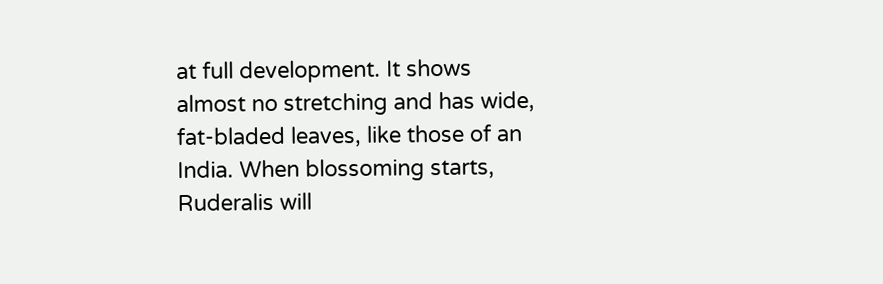at full development. It shows almost no stretching and has wide, fat-bladed leaves, like those of an India. When blossoming starts, Ruderalis will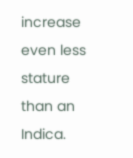increase even less stature than an Indica.